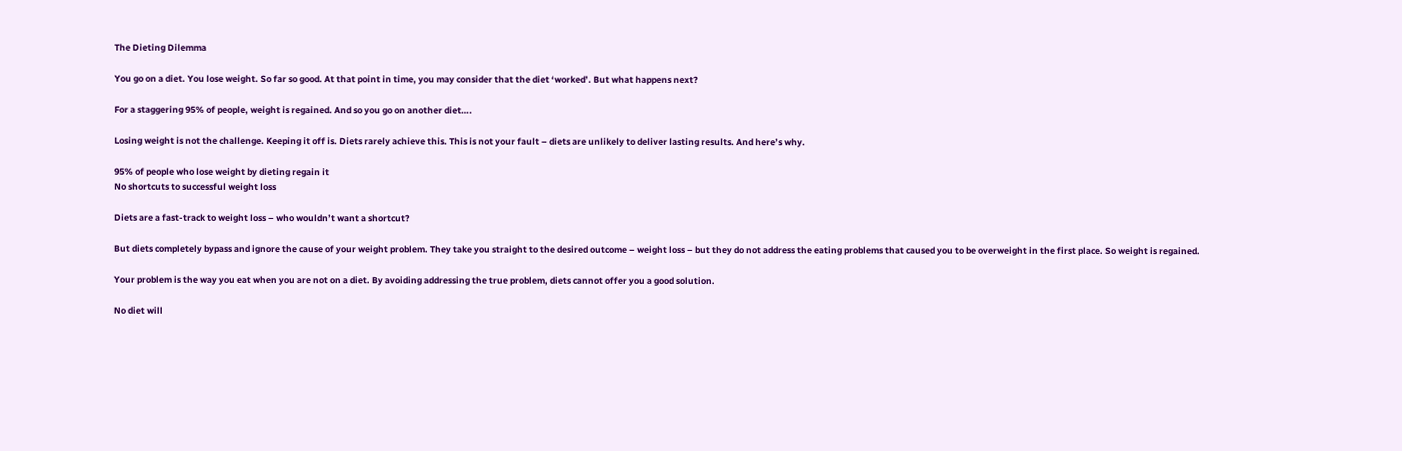The Dieting Dilemma

You go on a diet. You lose weight. So far so good. At that point in time, you may consider that the diet ‘worked’. But what happens next?

For a staggering 95% of people, weight is regained. And so you go on another diet….

Losing weight is not the challenge. Keeping it off is. Diets rarely achieve this. This is not your fault – diets are unlikely to deliver lasting results. And here’s why.

95% of people who lose weight by dieting regain it
No shortcuts to successful weight loss

Diets are a fast-track to weight loss – who wouldn’t want a shortcut?

But diets completely bypass and ignore the cause of your weight problem. They take you straight to the desired outcome – weight loss – but they do not address the eating problems that caused you to be overweight in the first place. So weight is regained.

Your problem is the way you eat when you are not on a diet. By avoiding addressing the true problem, diets cannot offer you a good solution.

No diet will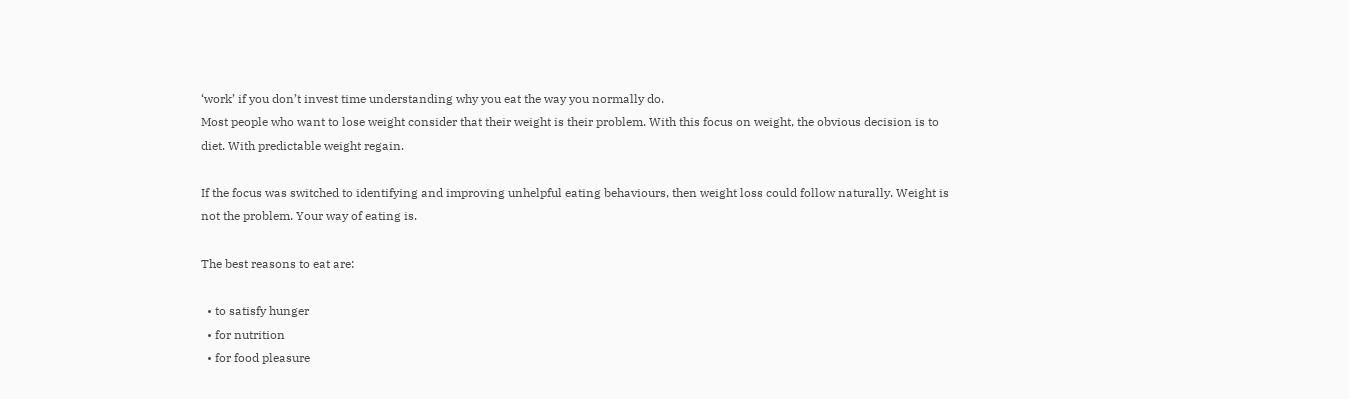‘work’ if you don’t invest time understanding why you eat the way you normally do.
Most people who want to lose weight consider that their weight is their problem. With this focus on weight, the obvious decision is to diet. With predictable weight regain.

If the focus was switched to identifying and improving unhelpful eating behaviours, then weight loss could follow naturally. Weight is not the problem. Your way of eating is.

The best reasons to eat are:

  • to satisfy hunger
  • for nutrition
  • for food pleasure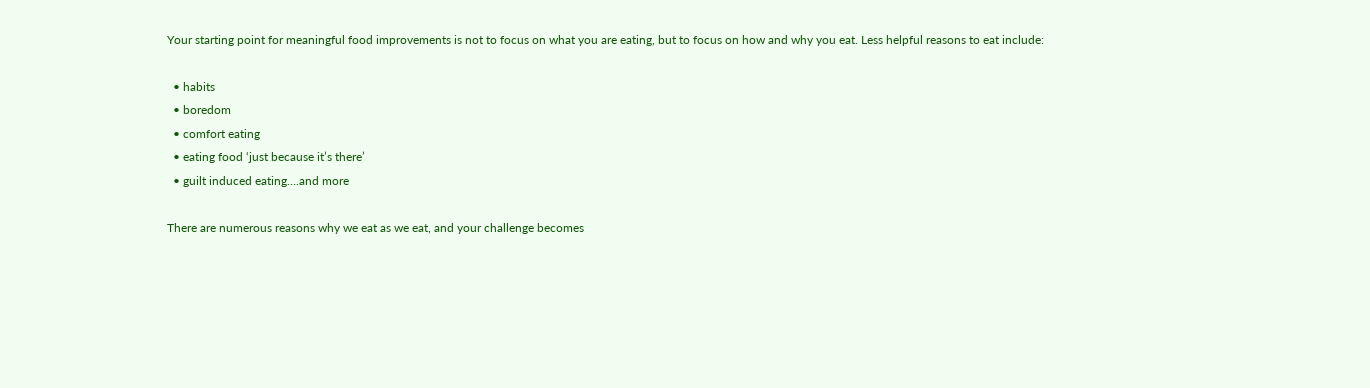Your starting point for meaningful food improvements is not to focus on what you are eating, but to focus on how and why you eat. Less helpful reasons to eat include:

  • habits
  • boredom
  • comfort eating
  • eating food ‘just because it’s there’
  • guilt induced eating….and more

There are numerous reasons why we eat as we eat, and your challenge becomes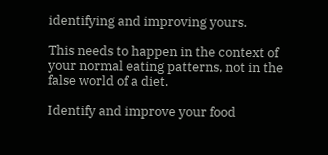identifying and improving yours.

This needs to happen in the context of your normal eating patterns, not in the false world of a diet.

Identify and improve your food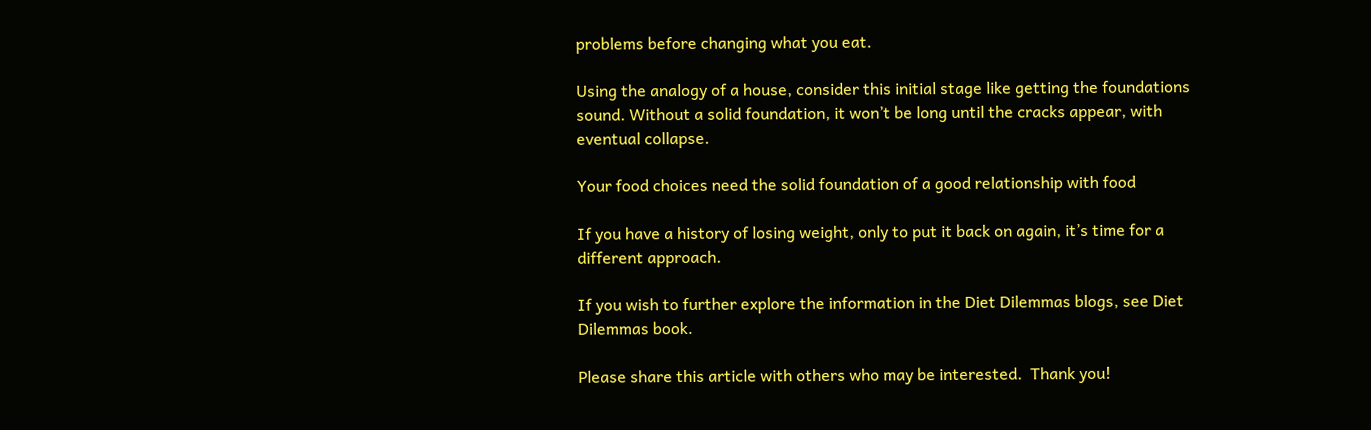problems before changing what you eat.

Using the analogy of a house, consider this initial stage like getting the foundations sound. Without a solid foundation, it won’t be long until the cracks appear, with eventual collapse.

Your food choices need the solid foundation of a good relationship with food

If you have a history of losing weight, only to put it back on again, it’s time for a different approach.

If you wish to further explore the information in the Diet Dilemmas blogs, see Diet Dilemmas book.

Please share this article with others who may be interested.  Thank you!